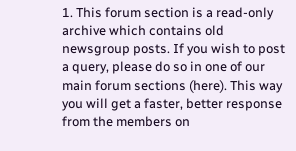1. This forum section is a read-only archive which contains old newsgroup posts. If you wish to post a query, please do so in one of our main forum sections (here). This way you will get a faster, better response from the members on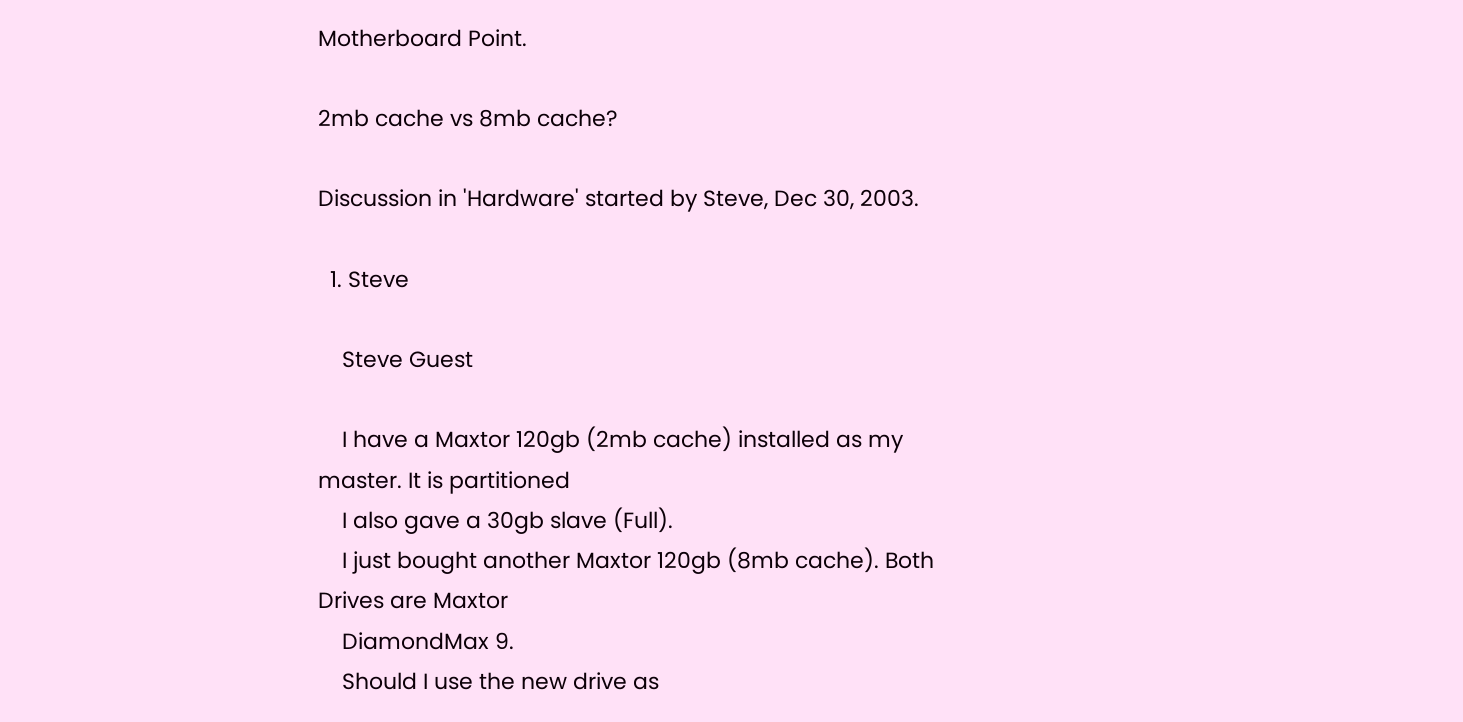Motherboard Point.

2mb cache vs 8mb cache?

Discussion in 'Hardware' started by Steve, Dec 30, 2003.

  1. Steve

    Steve Guest

    I have a Maxtor 120gb (2mb cache) installed as my master. It is partitioned
    I also gave a 30gb slave (Full).
    I just bought another Maxtor 120gb (8mb cache). Both Drives are Maxtor
    DiamondMax 9.
    Should I use the new drive as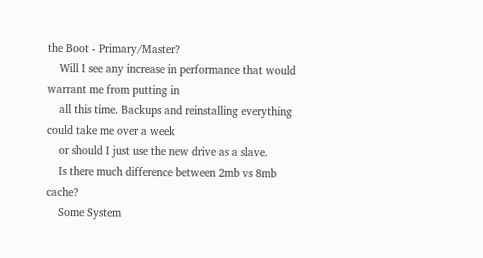the Boot - Primary/Master?
    Will I see any increase in performance that would warrant me from putting in
    all this time. Backups and reinstalling everything could take me over a week
    or should I just use the new drive as a slave.
    Is there much difference between 2mb vs 8mb cache?
    Some System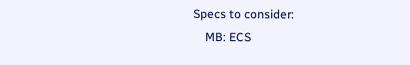Specs to consider:
    MB: ECS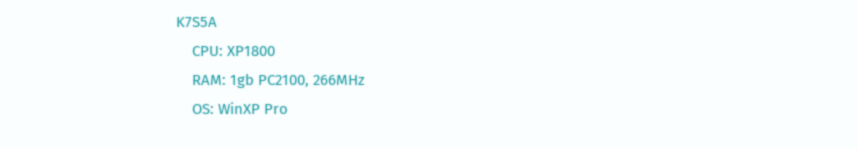K7S5A
    CPU: XP1800
    RAM: 1gb PC2100, 266MHz
    OS: WinXP Pro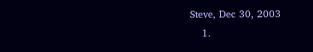Steve, Dec 30, 2003
    1.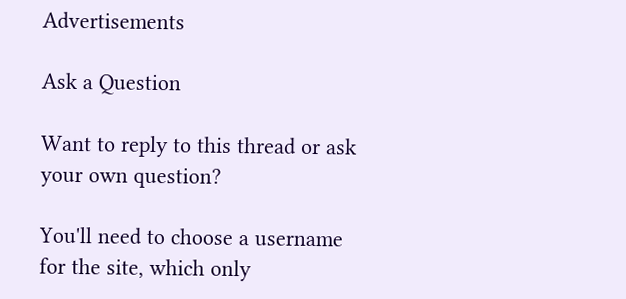Advertisements

Ask a Question

Want to reply to this thread or ask your own question?

You'll need to choose a username for the site, which only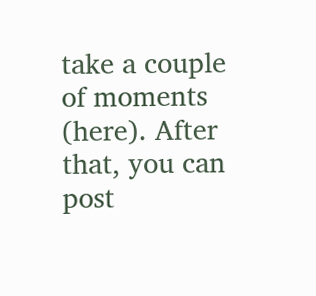take a couple of moments (here). After that, you can post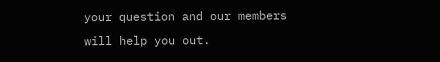your question and our members will help you out.